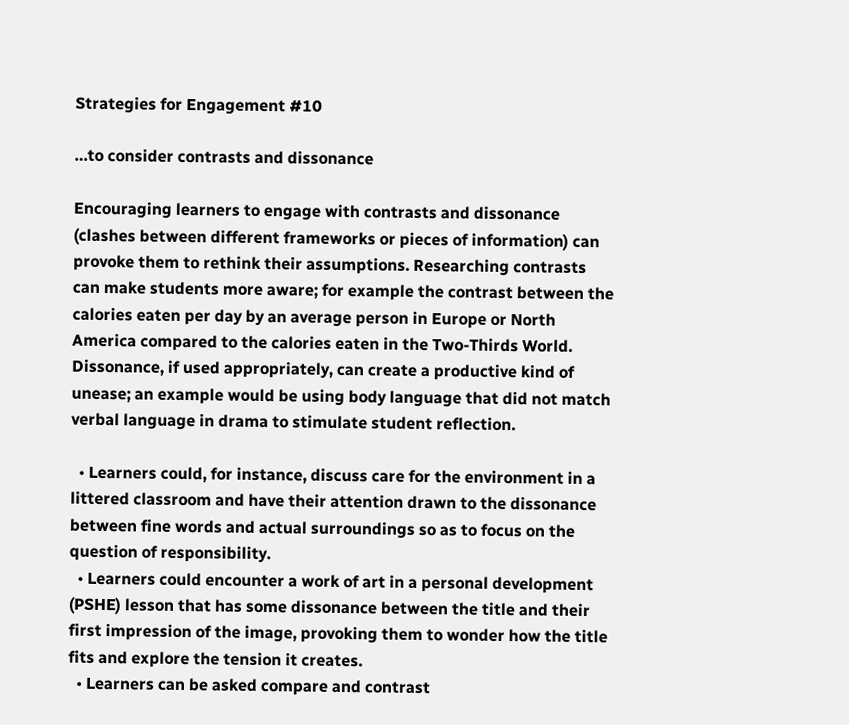Strategies for Engagement #10

…to consider contrasts and dissonance

Encouraging learners to engage with contrasts and dissonance (clashes between different frameworks or pieces of information) can provoke them to rethink their assumptions. Researching contrasts can make students more aware; for example the contrast between the calories eaten per day by an average person in Europe or North America compared to the calories eaten in the Two-Thirds World. Dissonance, if used appropriately, can create a productive kind of unease; an example would be using body language that did not match verbal language in drama to stimulate student reflection.

  • Learners could, for instance, discuss care for the environment in a littered classroom and have their attention drawn to the dissonance between fine words and actual surroundings so as to focus on the question of responsibility.
  • Learners could encounter a work of art in a personal development (PSHE) lesson that has some dissonance between the title and their first impression of the image, provoking them to wonder how the title fits and explore the tension it creates.
  • Learners can be asked compare and contrast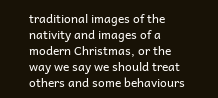traditional images of the nativity and images of a modern Christmas, or the way we say we should treat others and some behaviours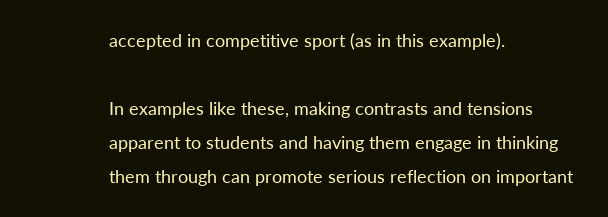accepted in competitive sport (as in this example).

In examples like these, making contrasts and tensions apparent to students and having them engage in thinking them through can promote serious reflection on important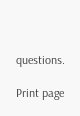questions.

Print page